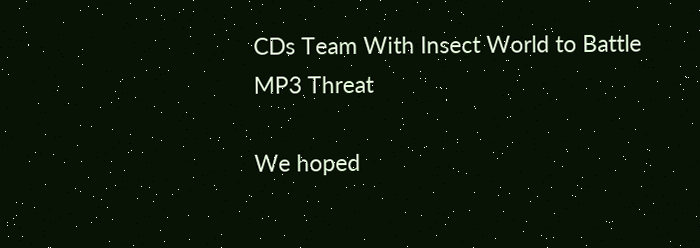CDs Team With Insect World to Battle MP3 Threat

We hoped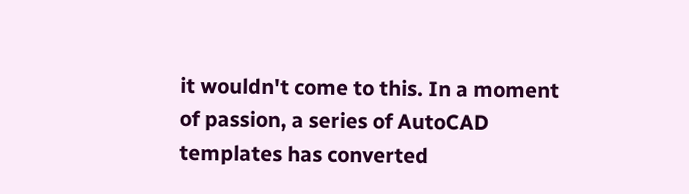it wouldn't come to this. In a moment of passion, a series of AutoCAD templates has converted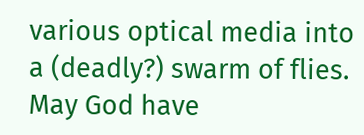various optical media into a (deadly?) swarm of flies. May God have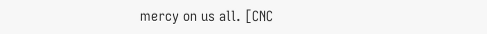mercy on us all. [CNC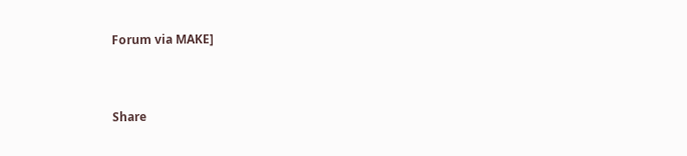Forum via MAKE]


Share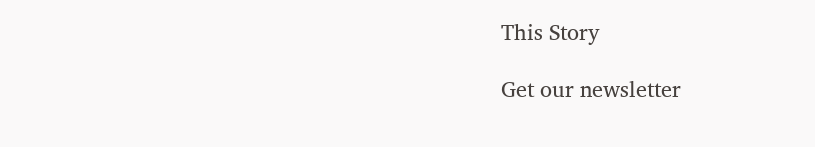This Story

Get our newsletter